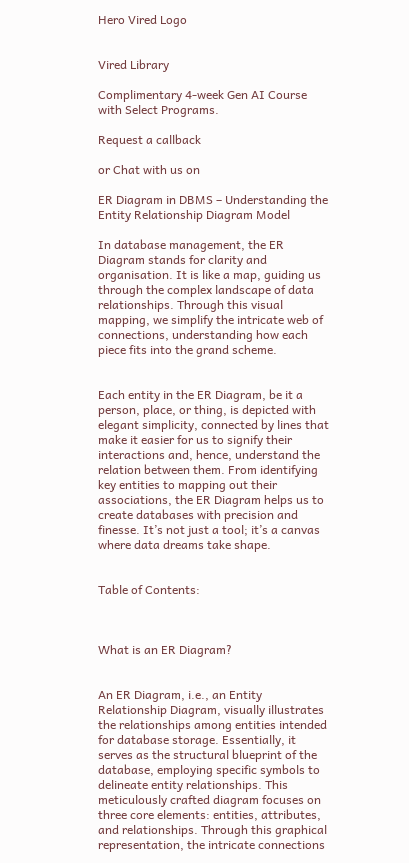Hero Vired Logo


Vired Library

Complimentary 4-week Gen AI Course with Select Programs.

Request a callback

or Chat with us on

ER Diagram in DBMS – Understanding the Entity Relationship Diagram Model

In database management, the ER Diagram stands for clarity and organisation. It is like a map, guiding us through the complex landscape of data relationships. Through this visual mapping, we simplify the intricate web of connections, understanding how each piece fits into the grand scheme.


Each entity in the ER Diagram, be it a person, place, or thing, is depicted with elegant simplicity, connected by lines that make it easier for us to signify their interactions and, hence, understand the relation between them. From identifying key entities to mapping out their associations, the ER Diagram helps us to create databases with precision and finesse. It’s not just a tool; it’s a canvas where data dreams take shape.


Table of Contents:



What is an ER Diagram?


An ER Diagram, i.e., an Entity Relationship Diagram, visually illustrates the relationships among entities intended for database storage. Essentially, it serves as the structural blueprint of the database, employing specific symbols to delineate entity relationships. This meticulously crafted diagram focuses on three core elements: entities, attributes, and relationships. Through this graphical representation, the intricate connections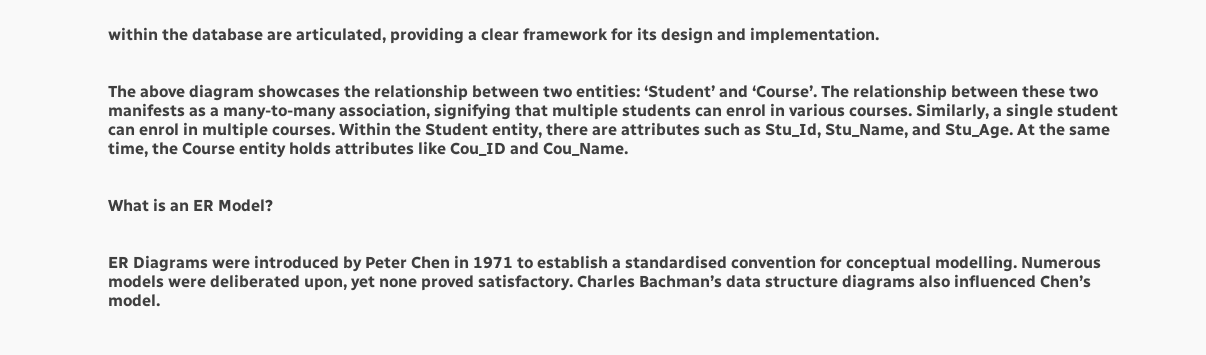within the database are articulated, providing a clear framework for its design and implementation.


The above diagram showcases the relationship between two entities: ‘Student’ and ‘Course’. The relationship between these two manifests as a many-to-many association, signifying that multiple students can enrol in various courses. Similarly, a single student can enrol in multiple courses. Within the Student entity, there are attributes such as Stu_Id, Stu_Name, and Stu_Age. At the same time, the Course entity holds attributes like Cou_ID and Cou_Name.


What is an ER Model?


ER Diagrams were introduced by Peter Chen in 1971 to establish a standardised convention for conceptual modelling. Numerous models were deliberated upon, yet none proved satisfactory. Charles Bachman’s data structure diagrams also influenced Chen’s model.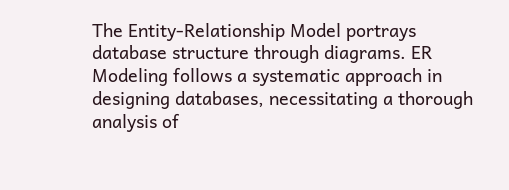The Entity-Relationship Model portrays database structure through diagrams. ER Modeling follows a systematic approach in designing databases, necessitating a thorough analysis of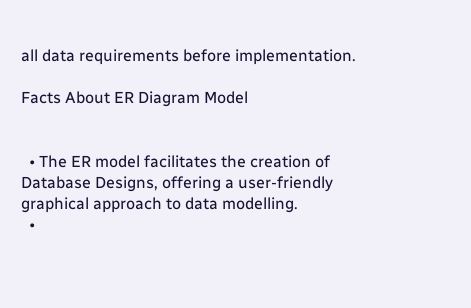all data requirements before implementation.

Facts About ER Diagram Model


  • The ER model facilitates the creation of Database Designs, offering a user-friendly graphical approach to data modelling.
  •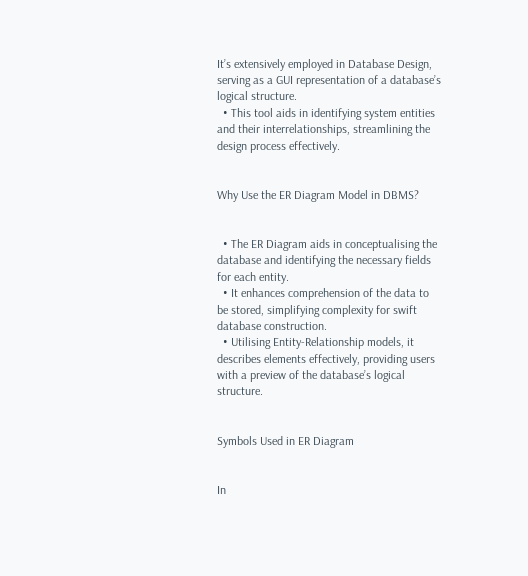It’s extensively employed in Database Design, serving as a GUI representation of a database’s logical structure.
  • This tool aids in identifying system entities and their interrelationships, streamlining the design process effectively.


Why Use the ER Diagram Model in DBMS?


  • The ER Diagram aids in conceptualising the database and identifying the necessary fields for each entity.
  • It enhances comprehension of the data to be stored, simplifying complexity for swift database construction.
  • Utilising Entity-Relationship models, it describes elements effectively, providing users with a preview of the database’s logical structure.


Symbols Used in ER Diagram


In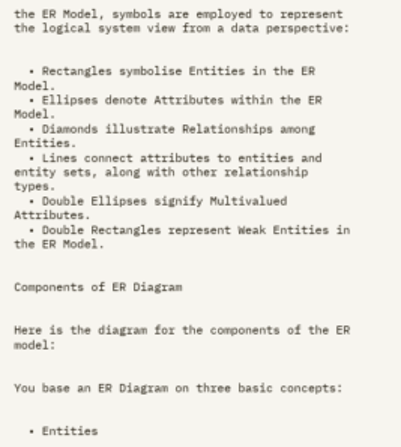the ER Model, symbols are employed to represent the logical system view from a data perspective:


  • Rectangles symbolise Entities in the ER Model.
  • Ellipses denote Attributes within the ER Model.
  • Diamonds illustrate Relationships among Entities.
  • Lines connect attributes to entities and entity sets, along with other relationship types.
  • Double Ellipses signify Multivalued Attributes.
  • Double Rectangles represent Weak Entities in the ER Model.


Components of ER Diagram


Here is the diagram for the components of the ER model:


You base an ER Diagram on three basic concepts:


  • Entities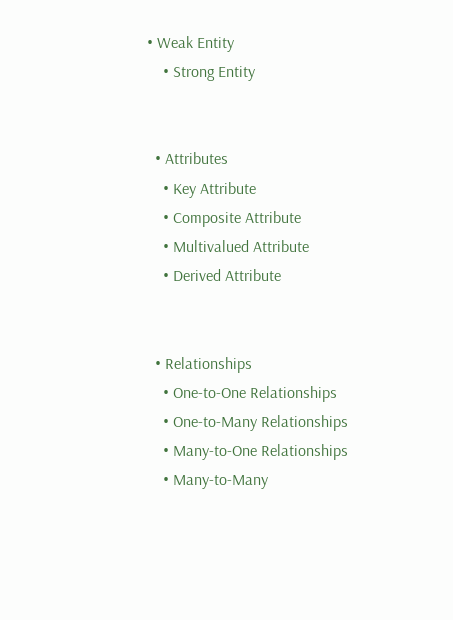• Weak Entity
    • Strong Entity


  • Attributes
    • Key Attribute
    • Composite Attribute
    • Multivalued Attribute
    • Derived Attribute


  • Relationships
    • One-to-One Relationships
    • One-to-Many Relationships
    • Many-to-One Relationships
    • Many-to-Many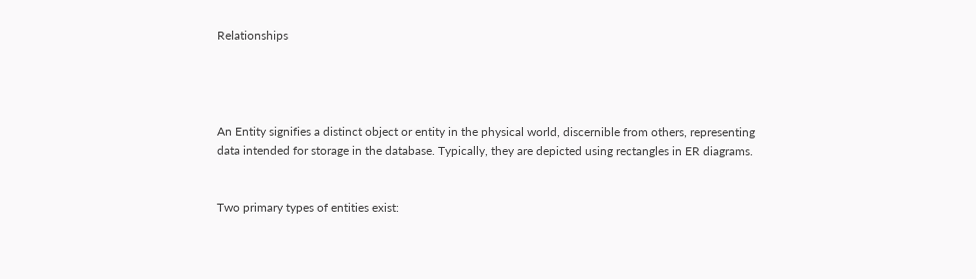Relationships




An Entity signifies a distinct object or entity in the physical world, discernible from others, representing data intended for storage in the database. Typically, they are depicted using rectangles in ER diagrams.


Two primary types of entities exist: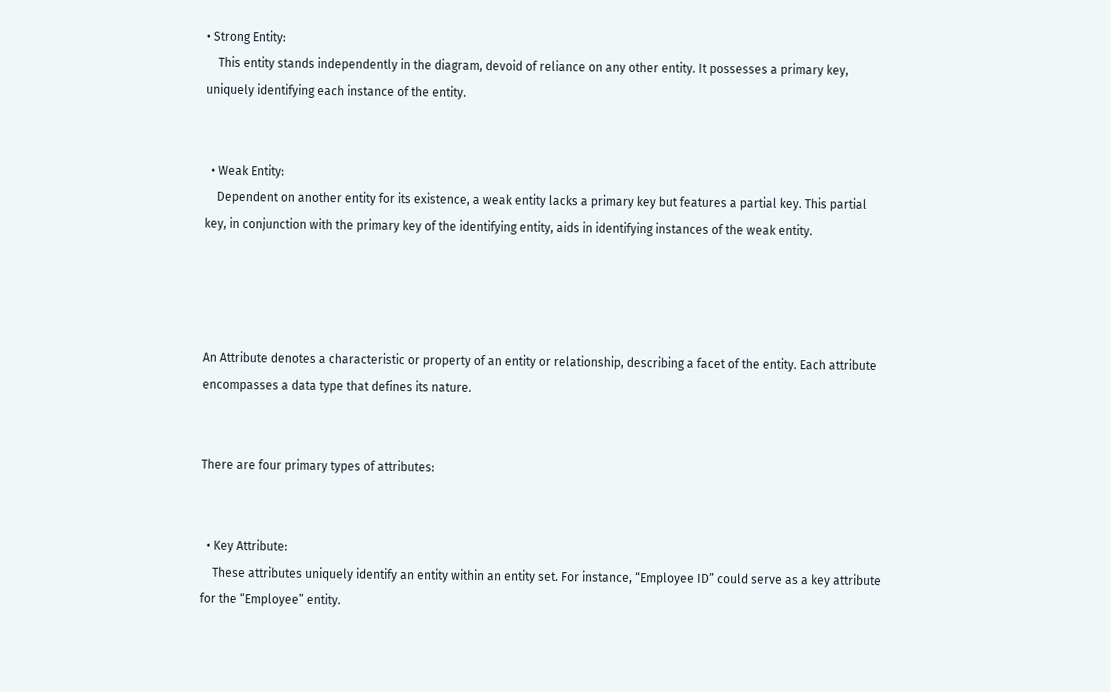• Strong Entity:
    This entity stands independently in the diagram, devoid of reliance on any other entity. It possesses a primary key, uniquely identifying each instance of the entity.


  • Weak Entity:
    Dependent on another entity for its existence, a weak entity lacks a primary key but features a partial key. This partial key, in conjunction with the primary key of the identifying entity, aids in identifying instances of the weak entity.




An Attribute denotes a characteristic or property of an entity or relationship, describing a facet of the entity. Each attribute encompasses a data type that defines its nature.


There are four primary types of attributes:


  • Key Attribute:
    These attributes uniquely identify an entity within an entity set. For instance, “Employee ID” could serve as a key attribute for the “Employee” entity.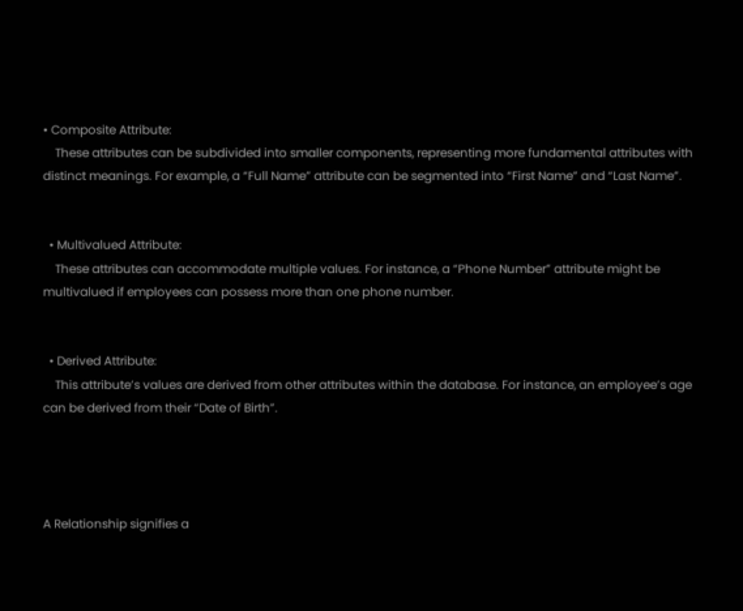• Composite Attribute:
    These attributes can be subdivided into smaller components, representing more fundamental attributes with distinct meanings. For example, a “Full Name” attribute can be segmented into “First Name” and “Last Name”.


  • Multivalued Attribute:
    These attributes can accommodate multiple values. For instance, a “Phone Number” attribute might be multivalued if employees can possess more than one phone number.


  • Derived Attribute:
    This attribute’s values are derived from other attributes within the database. For instance, an employee’s age can be derived from their “Date of Birth”.




A Relationship signifies a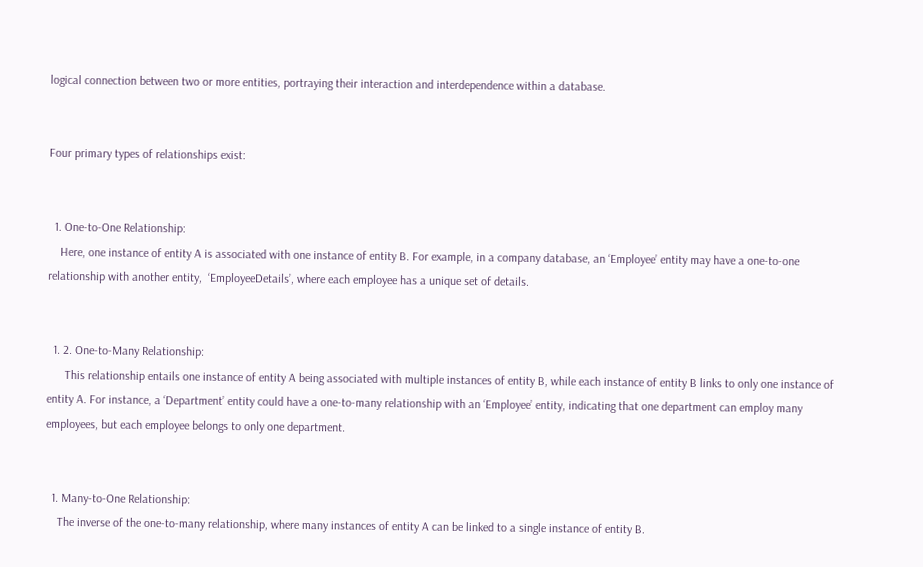logical connection between two or more entities, portraying their interaction and interdependence within a database.


Four primary types of relationships exist:


  1. One-to-One Relationship:
    Here, one instance of entity A is associated with one instance of entity B. For example, in a company database, an ‘Employee’ entity may have a one-to-one relationship with another entity,  ‘EmployeeDetails’, where each employee has a unique set of details.


  1. 2. One-to-Many Relationship:
      This relationship entails one instance of entity A being associated with multiple instances of entity B, while each instance of entity B links to only one instance of entity A. For instance, a ‘Department’ entity could have a one-to-many relationship with an ‘Employee’ entity, indicating that one department can employ many employees, but each employee belongs to only one department.


  1. Many-to-One Relationship:
    The inverse of the one-to-many relationship, where many instances of entity A can be linked to a single instance of entity B.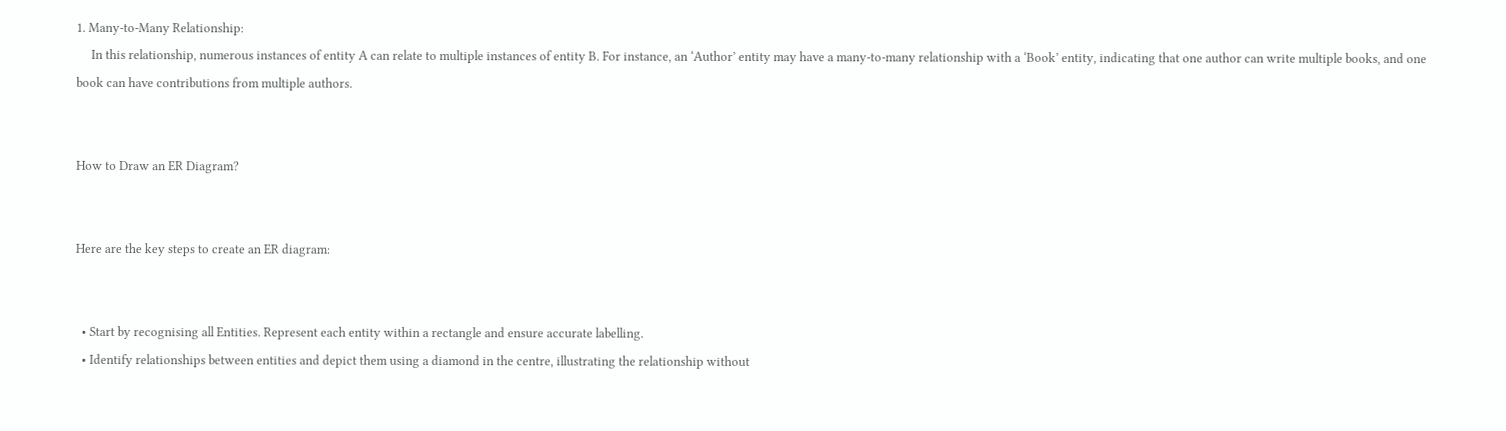1. Many-to-Many Relationship:
     In this relationship, numerous instances of entity A can relate to multiple instances of entity B. For instance, an ‘Author’ entity may have a many-to-many relationship with a ‘Book’ entity, indicating that one author can write multiple books, and one book can have contributions from multiple authors.


How to Draw an ER Diagram?


Here are the key steps to create an ER diagram:


  • Start by recognising all Entities. Represent each entity within a rectangle and ensure accurate labelling.
  • Identify relationships between entities and depict them using a diamond in the centre, illustrating the relationship without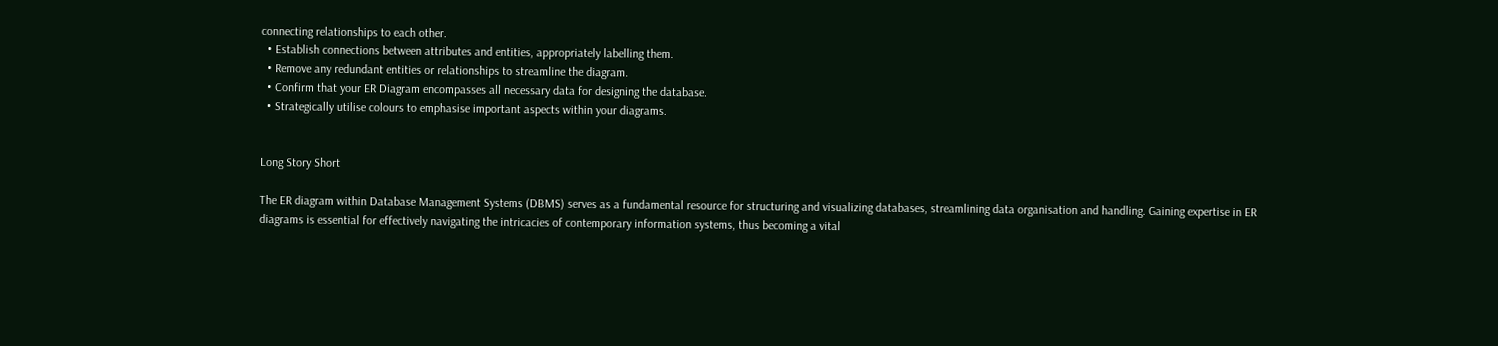connecting relationships to each other.
  • Establish connections between attributes and entities, appropriately labelling them.
  • Remove any redundant entities or relationships to streamline the diagram.
  • Confirm that your ER Diagram encompasses all necessary data for designing the database.
  • Strategically utilise colours to emphasise important aspects within your diagrams.


Long Story Short

The ER diagram within Database Management Systems (DBMS) serves as a fundamental resource for structuring and visualizing databases, streamlining data organisation and handling. Gaining expertise in ER diagrams is essential for effectively navigating the intricacies of contemporary information systems, thus becoming a vital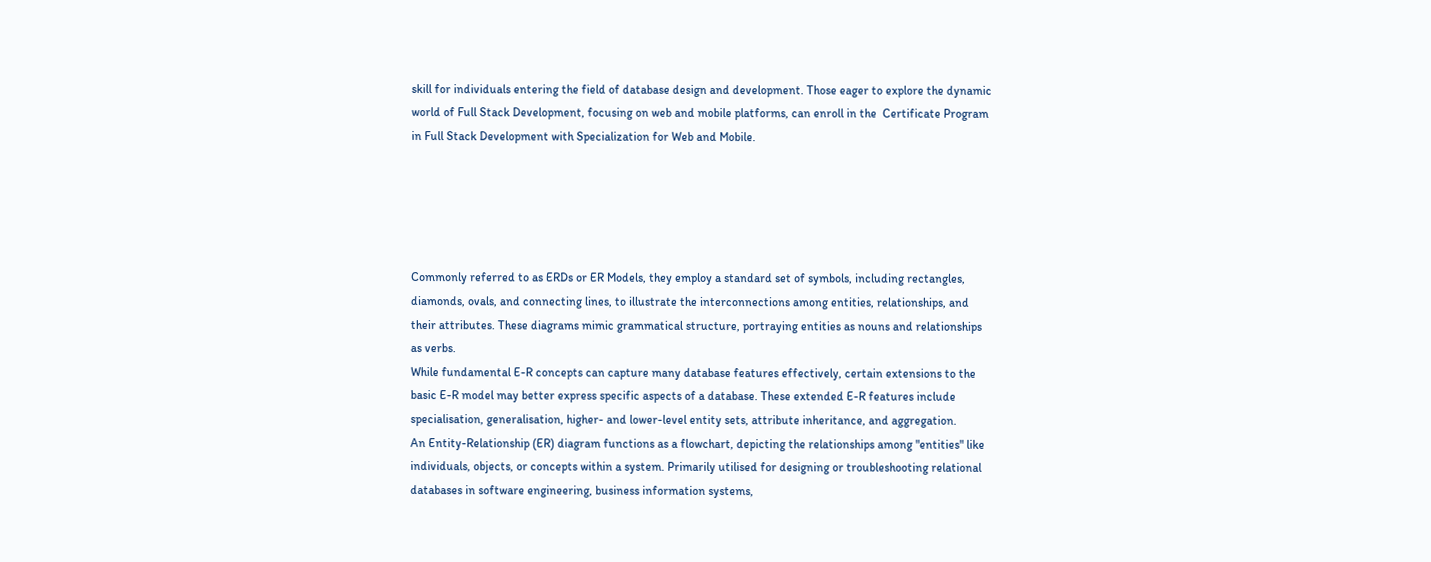skill for individuals entering the field of database design and development. Those eager to explore the dynamic world of Full Stack Development, focusing on web and mobile platforms, can enroll in the  Certificate Program in Full Stack Development with Specialization for Web and Mobile.





Commonly referred to as ERDs or ER Models, they employ a standard set of symbols, including rectangles, diamonds, ovals, and connecting lines, to illustrate the interconnections among entities, relationships, and their attributes. These diagrams mimic grammatical structure, portraying entities as nouns and relationships as verbs.
While fundamental E-R concepts can capture many database features effectively, certain extensions to the basic E-R model may better express specific aspects of a database. These extended E-R features include specialisation, generalisation, higher- and lower-level entity sets, attribute inheritance, and aggregation.
An Entity-Relationship (ER) diagram functions as a flowchart, depicting the relationships among "entities" like individuals, objects, or concepts within a system. Primarily utilised for designing or troubleshooting relational databases in software engineering, business information systems,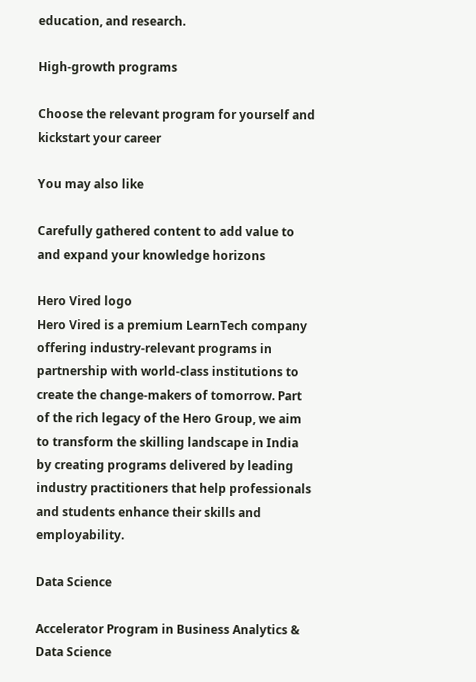education, and research.

High-growth programs

Choose the relevant program for yourself and kickstart your career

You may also like

Carefully gathered content to add value to and expand your knowledge horizons

Hero Vired logo
Hero Vired is a premium LearnTech company offering industry-relevant programs in partnership with world-class institutions to create the change-makers of tomorrow. Part of the rich legacy of the Hero Group, we aim to transform the skilling landscape in India by creating programs delivered by leading industry practitioners that help professionals and students enhance their skills and employability.

Data Science

Accelerator Program in Business Analytics & Data Science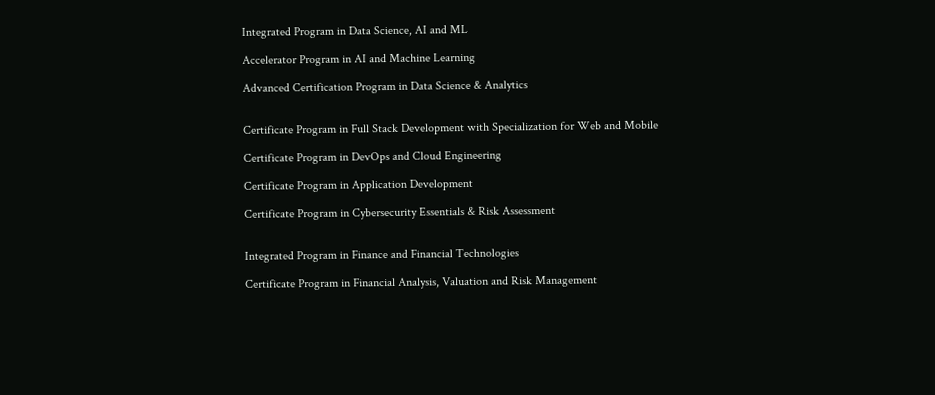Integrated Program in Data Science, AI and ML

Accelerator Program in AI and Machine Learning

Advanced Certification Program in Data Science & Analytics


Certificate Program in Full Stack Development with Specialization for Web and Mobile

Certificate Program in DevOps and Cloud Engineering

Certificate Program in Application Development

Certificate Program in Cybersecurity Essentials & Risk Assessment


Integrated Program in Finance and Financial Technologies

Certificate Program in Financial Analysis, Valuation and Risk Management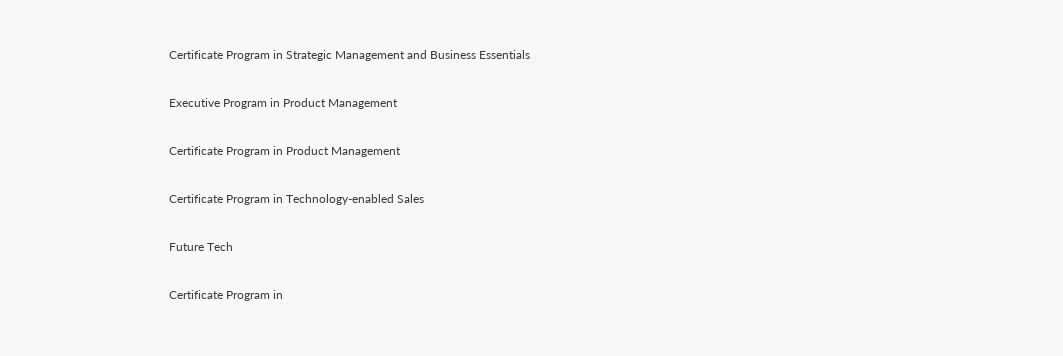Certificate Program in Strategic Management and Business Essentials

Executive Program in Product Management

Certificate Program in Product Management

Certificate Program in Technology-enabled Sales

Future Tech

Certificate Program in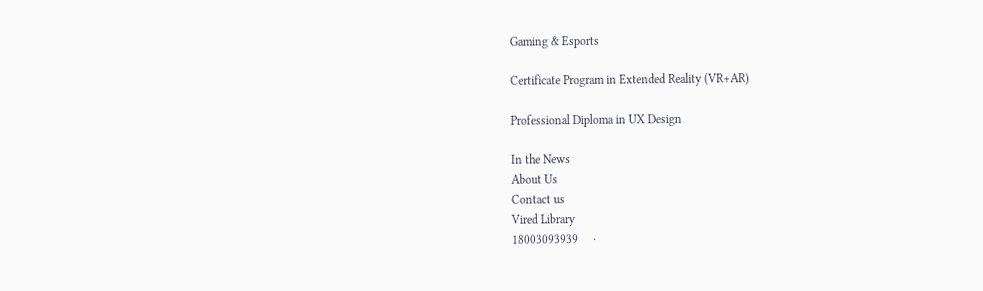Gaming & Esports

Certificate Program in Extended Reality (VR+AR)

Professional Diploma in UX Design

In the News
About Us
Contact us
Vired Library
18003093939     ·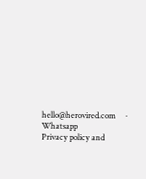hello@herovired.com     ·    Whatsapp
Privacy policy and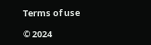Terms of use

© 2024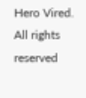Hero Vired. All rights reserved